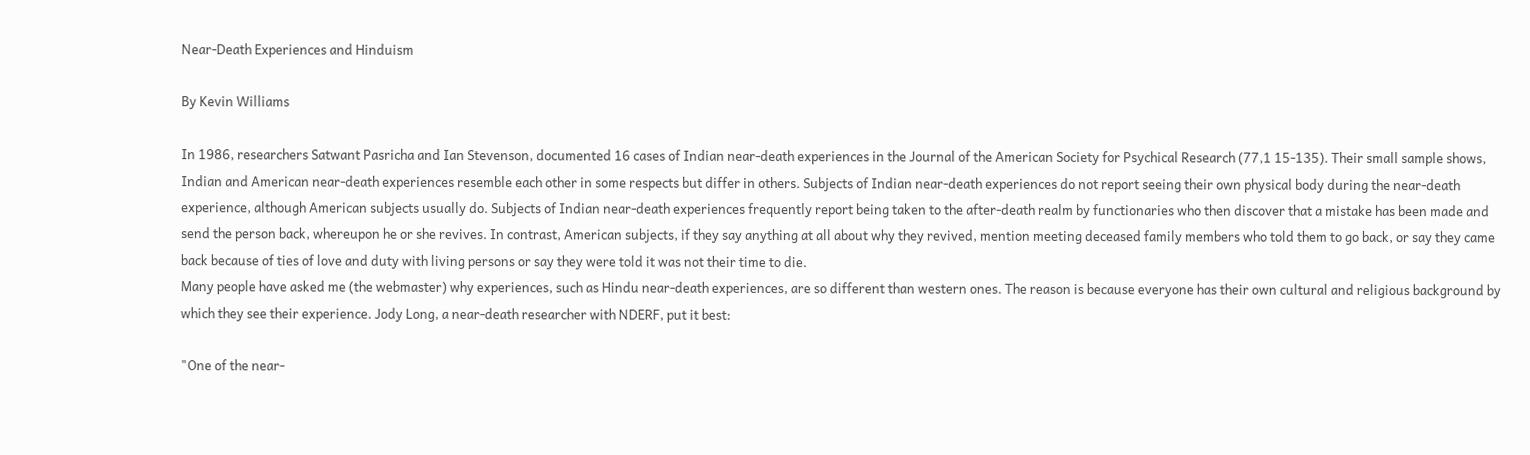Near-Death Experiences and Hinduism

By Kevin Williams

In 1986, researchers Satwant Pasricha and Ian Stevenson, documented 16 cases of Indian near-death experiences in the Journal of the American Society for Psychical Research (77,1 15-135). Their small sample shows, Indian and American near-death experiences resemble each other in some respects but differ in others. Subjects of Indian near-death experiences do not report seeing their own physical body during the near-death experience, although American subjects usually do. Subjects of Indian near-death experiences frequently report being taken to the after-death realm by functionaries who then discover that a mistake has been made and send the person back, whereupon he or she revives. In contrast, American subjects, if they say anything at all about why they revived, mention meeting deceased family members who told them to go back, or say they came back because of ties of love and duty with living persons or say they were told it was not their time to die.
Many people have asked me (the webmaster) why experiences, such as Hindu near-death experiences, are so different than western ones. The reason is because everyone has their own cultural and religious background by which they see their experience. Jody Long, a near-death researcher with NDERF, put it best:

"One of the near-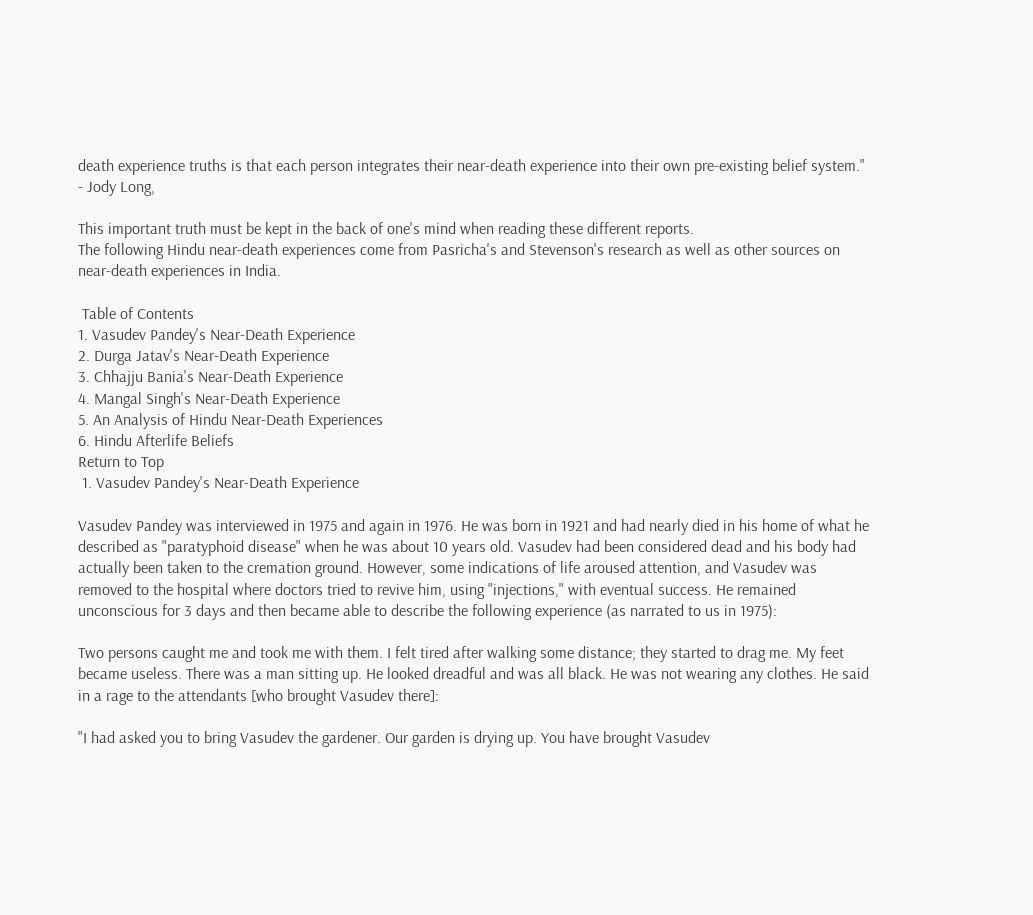death experience truths is that each person integrates their near-death experience into their own pre-existing belief system." - Jody Long,

This important truth must be kept in the back of one's mind when reading these different reports.
The following Hindu near-death experiences come from Pasricha's and Stevenson's research as well as other sources on near-death experiences in India.

 Table of Contents
1. Vasudev Pandey's Near-Death Experience
2. Durga Jatav's Near-Death Experience
3. Chhajju Bania's Near-Death Experience
4. Mangal Singh's Near-Death Experience
5. An Analysis of Hindu Near-Death Experiences
6. Hindu Afterlife Beliefs
Return to Top
 1. Vasudev Pandey's Near-Death Experience

Vasudev Pandey was interviewed in 1975 and again in 1976. He was born in 1921 and had nearly died in his home of what he described as "paratyphoid disease" when he was about 10 years old. Vasudev had been considered dead and his body had actually been taken to the cremation ground. However, some indications of life aroused attention, and Vasudev was removed to the hospital where doctors tried to revive him, using "injections," with eventual success. He remained unconscious for 3 days and then became able to describe the following experience (as narrated to us in 1975):

Two persons caught me and took me with them. I felt tired after walking some distance; they started to drag me. My feet became useless. There was a man sitting up. He looked dreadful and was all black. He was not wearing any clothes. He said in a rage to the attendants [who brought Vasudev there]:

"I had asked you to bring Vasudev the gardener. Our garden is drying up. You have brought Vasudev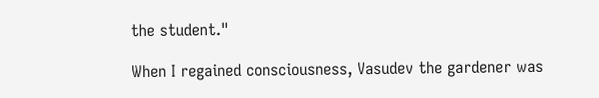the student."

When I regained consciousness, Vasudev the gardener was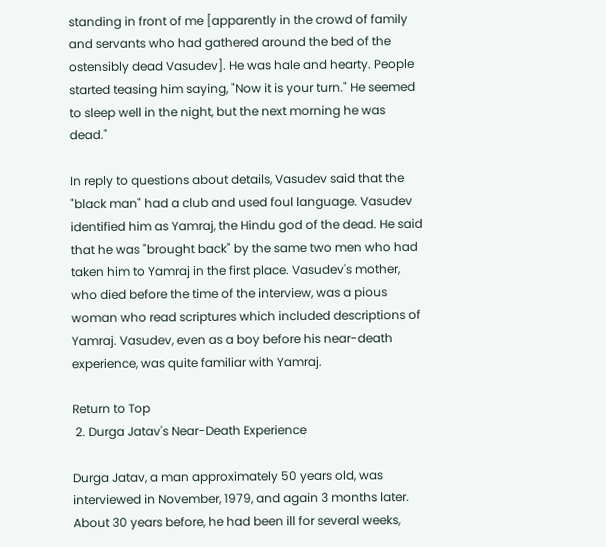standing in front of me [apparently in the crowd of family and servants who had gathered around the bed of the ostensibly dead Vasudev]. He was hale and hearty. People started teasing him saying, "Now it is your turn." He seemed to sleep well in the night, but the next morning he was dead."

In reply to questions about details, Vasudev said that the "black man" had a club and used foul language. Vasudev identified him as Yamraj, the Hindu god of the dead. He said that he was "brought back" by the same two men who had taken him to Yamraj in the first place. Vasudev's mother, who died before the time of the interview, was a pious woman who read scriptures which included descriptions of Yamraj. Vasudev, even as a boy before his near-death experience, was quite familiar with Yamraj.

Return to Top
 2. Durga Jatav's Near-Death Experience

Durga Jatav, a man approximately 50 years old, was interviewed in November, 1979, and again 3 months later. About 30 years before, he had been ill for several weeks,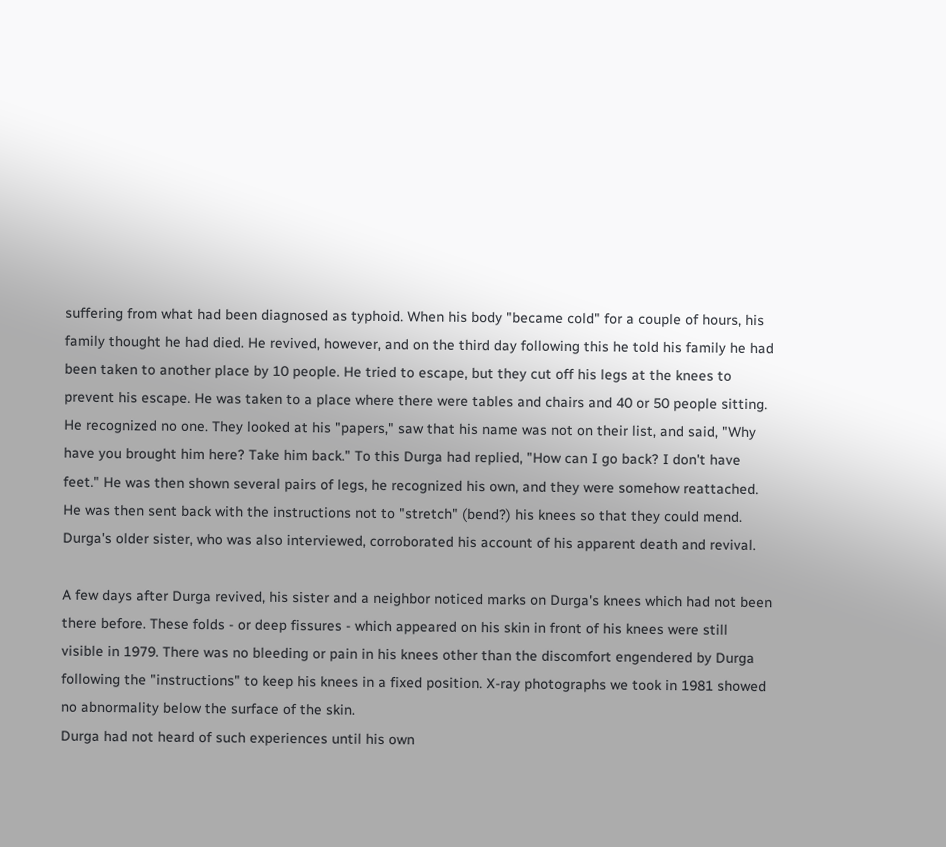suffering from what had been diagnosed as typhoid. When his body "became cold" for a couple of hours, his family thought he had died. He revived, however, and on the third day following this he told his family he had been taken to another place by 10 people. He tried to escape, but they cut off his legs at the knees to prevent his escape. He was taken to a place where there were tables and chairs and 40 or 50 people sitting. He recognized no one. They looked at his "papers," saw that his name was not on their list, and said, "Why have you brought him here? Take him back." To this Durga had replied, "How can I go back? I don't have feet." He was then shown several pairs of legs, he recognized his own, and they were somehow reattached. He was then sent back with the instructions not to "stretch" (bend?) his knees so that they could mend. Durga's older sister, who was also interviewed, corroborated his account of his apparent death and revival.

A few days after Durga revived, his sister and a neighbor noticed marks on Durga's knees which had not been there before. These folds - or deep fissures - which appeared on his skin in front of his knees were still visible in 1979. There was no bleeding or pain in his knees other than the discomfort engendered by Durga following the "instructions" to keep his knees in a fixed position. X-ray photographs we took in 1981 showed no abnormality below the surface of the skin.
Durga had not heard of such experiences until his own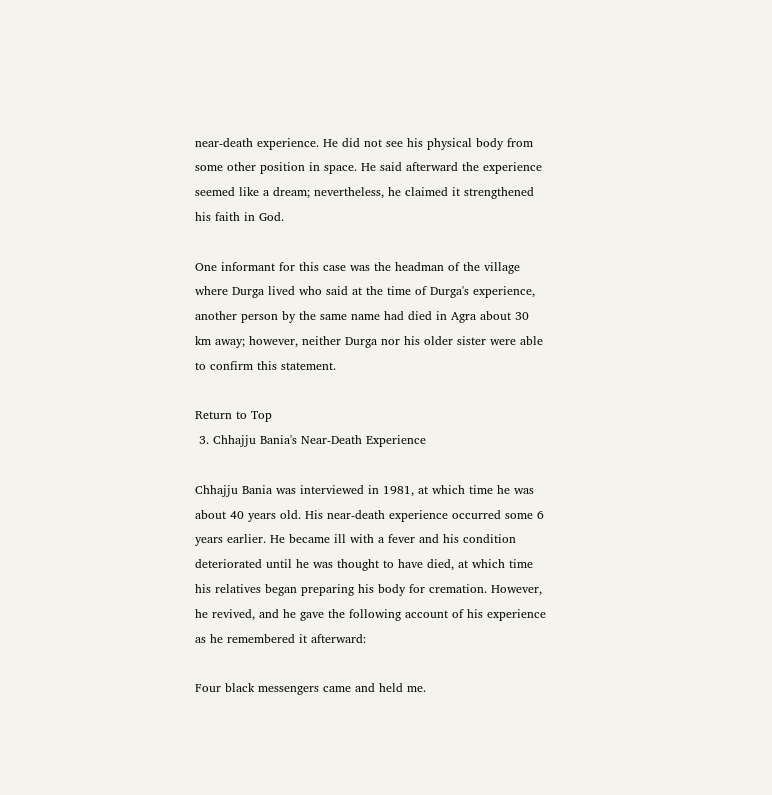near-death experience. He did not see his physical body from some other position in space. He said afterward the experience seemed like a dream; nevertheless, he claimed it strengthened his faith in God.

One informant for this case was the headman of the village where Durga lived who said at the time of Durga's experience, another person by the same name had died in Agra about 30 km away; however, neither Durga nor his older sister were able to confirm this statement.

Return to Top
 3. Chhajju Bania's Near-Death Experience

Chhajju Bania was interviewed in 1981, at which time he was about 40 years old. His near-death experience occurred some 6 years earlier. He became ill with a fever and his condition deteriorated until he was thought to have died, at which time his relatives began preparing his body for cremation. However, he revived, and he gave the following account of his experience as he remembered it afterward:

Four black messengers came and held me.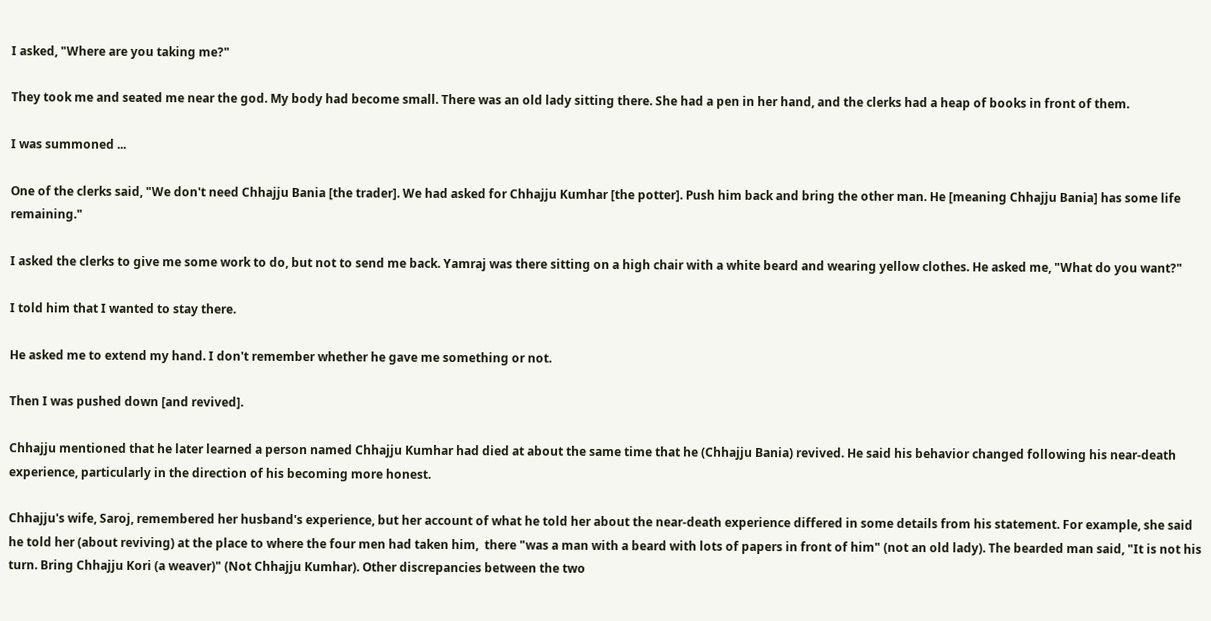I asked, "Where are you taking me?"

They took me and seated me near the god. My body had become small. There was an old lady sitting there. She had a pen in her hand, and the clerks had a heap of books in front of them.

I was summoned ...

One of the clerks said, "We don't need Chhajju Bania [the trader]. We had asked for Chhajju Kumhar [the potter]. Push him back and bring the other man. He [meaning Chhajju Bania] has some life remaining."

I asked the clerks to give me some work to do, but not to send me back. Yamraj was there sitting on a high chair with a white beard and wearing yellow clothes. He asked me, "What do you want?"

I told him that I wanted to stay there.

He asked me to extend my hand. I don't remember whether he gave me something or not.

Then I was pushed down [and revived].

Chhajju mentioned that he later learned a person named Chhajju Kumhar had died at about the same time that he (Chhajju Bania) revived. He said his behavior changed following his near-death experience, particularly in the direction of his becoming more honest.

Chhajju's wife, Saroj, remembered her husband's experience, but her account of what he told her about the near-death experience differed in some details from his statement. For example, she said he told her (about reviving) at the place to where the four men had taken him,  there "was a man with a beard with lots of papers in front of him" (not an old lady). The bearded man said, "It is not his turn. Bring Chhajju Kori (a weaver)" (Not Chhajju Kumhar). Other discrepancies between the two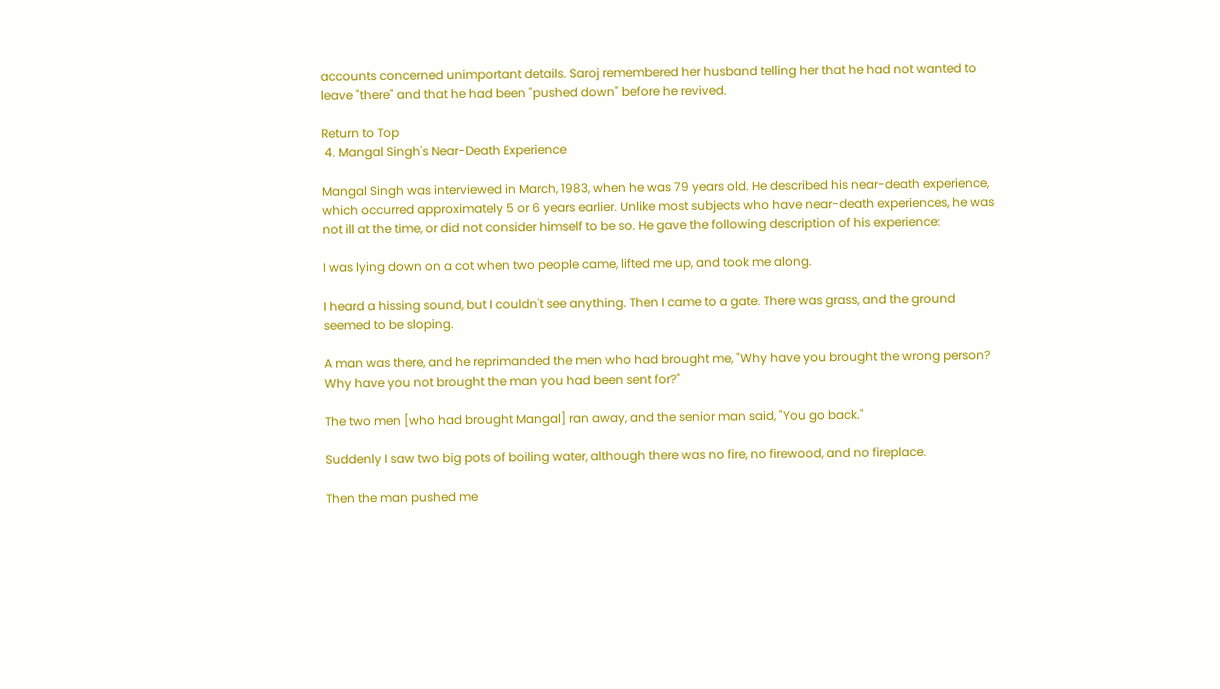accounts concerned unimportant details. Saroj remembered her husband telling her that he had not wanted to leave "there" and that he had been "pushed down" before he revived.

Return to Top
 4. Mangal Singh's Near-Death Experience

Mangal Singh was interviewed in March, 1983, when he was 79 years old. He described his near-death experience, which occurred approximately 5 or 6 years earlier. Unlike most subjects who have near-death experiences, he was not ill at the time, or did not consider himself to be so. He gave the following description of his experience:

I was lying down on a cot when two people came, lifted me up, and took me along.

I heard a hissing sound, but I couldn't see anything. Then I came to a gate. There was grass, and the ground seemed to be sloping.

A man was there, and he reprimanded the men who had brought me, "Why have you brought the wrong person? Why have you not brought the man you had been sent for?"

The two men [who had brought Mangal] ran away, and the senior man said, "You go back."

Suddenly I saw two big pots of boiling water, although there was no fire, no firewood, and no fireplace.

Then the man pushed me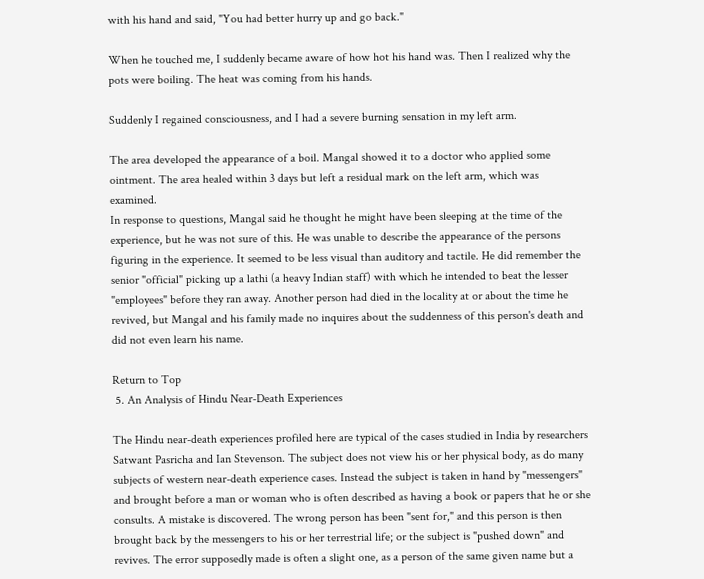with his hand and said, "You had better hurry up and go back."

When he touched me, I suddenly became aware of how hot his hand was. Then I realized why the pots were boiling. The heat was coming from his hands.

Suddenly I regained consciousness, and I had a severe burning sensation in my left arm.

The area developed the appearance of a boil. Mangal showed it to a doctor who applied some ointment. The area healed within 3 days but left a residual mark on the left arm, which was examined.
In response to questions, Mangal said he thought he might have been sleeping at the time of the experience, but he was not sure of this. He was unable to describe the appearance of the persons figuring in the experience. It seemed to be less visual than auditory and tactile. He did remember the senior "official" picking up a lathi (a heavy Indian staff) with which he intended to beat the lesser "employees" before they ran away. Another person had died in the locality at or about the time he revived, but Mangal and his family made no inquires about the suddenness of this person's death and did not even learn his name.

Return to Top
 5. An Analysis of Hindu Near-Death Experiences

The Hindu near-death experiences profiled here are typical of the cases studied in India by researchers Satwant Pasricha and Ian Stevenson. The subject does not view his or her physical body, as do many subjects of western near-death experience cases. Instead the subject is taken in hand by "messengers" and brought before a man or woman who is often described as having a book or papers that he or she consults. A mistake is discovered. The wrong person has been "sent for," and this person is then brought back by the messengers to his or her terrestrial life; or the subject is "pushed down" and revives. The error supposedly made is often a slight one, as a person of the same given name but a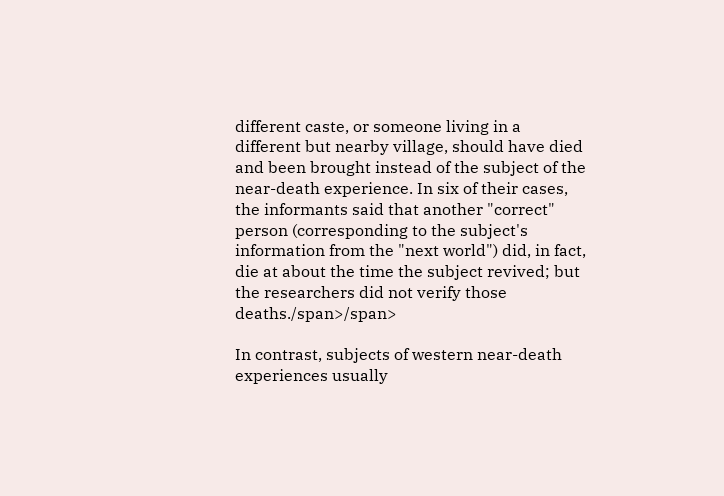different caste, or someone living in a different but nearby village, should have died and been brought instead of the subject of the near-death experience. In six of their cases, the informants said that another "correct" person (corresponding to the subject's information from the "next world") did, in fact, die at about the time the subject revived; but the researchers did not verify those deaths./span>/span>

In contrast, subjects of western near-death experiences usually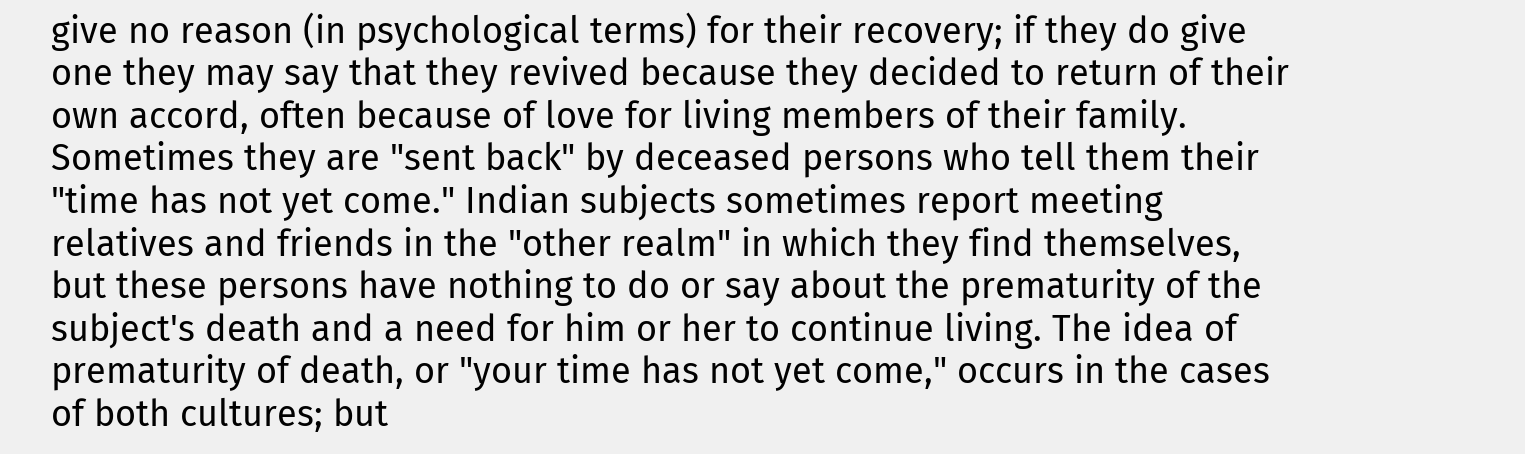give no reason (in psychological terms) for their recovery; if they do give one they may say that they revived because they decided to return of their own accord, often because of love for living members of their family. Sometimes they are "sent back" by deceased persons who tell them their "time has not yet come." Indian subjects sometimes report meeting relatives and friends in the "other realm" in which they find themselves, but these persons have nothing to do or say about the prematurity of the subject's death and a need for him or her to continue living. The idea of prematurity of death, or "your time has not yet come," occurs in the cases of both cultures; but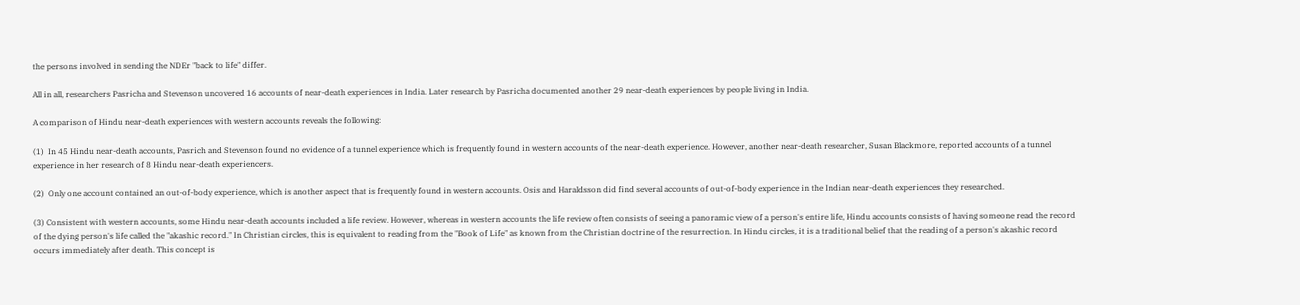the persons involved in sending the NDEr "back to life" differ.

All in all, researchers Pasricha and Stevenson uncovered 16 accounts of near-death experiences in India. Later research by Pasricha documented another 29 near-death experiences by people living in India.

A comparison of Hindu near-death experiences with western accounts reveals the following:

(1)  In 45 Hindu near-death accounts, Pasrich and Stevenson found no evidence of a tunnel experience which is frequently found in western accounts of the near-death experience. However, another near-death researcher, Susan Blackmore, reported accounts of a tunnel experience in her research of 8 Hindu near-death experiencers.

(2)  Only one account contained an out-of-body experience, which is another aspect that is frequently found in western accounts. Osis and Haraldsson did find several accounts of out-of-body experience in the Indian near-death experiences they researched.

(3) Consistent with western accounts, some Hindu near-death accounts included a life review. However, whereas in western accounts the life review often consists of seeing a panoramic view of a person's entire life, Hindu accounts consists of having someone read the record of the dying person's life called the "akashic record." In Christian circles, this is equivalent to reading from the "Book of Life" as known from the Christian doctrine of the resurrection. In Hindu circles, it is a traditional belief that the reading of a person's akashic record occurs immediately after death. This concept is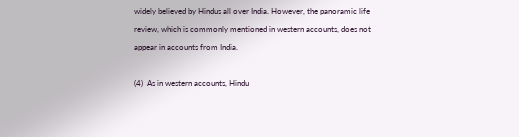widely believed by Hindus all over India. However, the panoramic life review, which is commonly mentioned in western accounts, does not appear in accounts from India.

(4)  As in western accounts, Hindu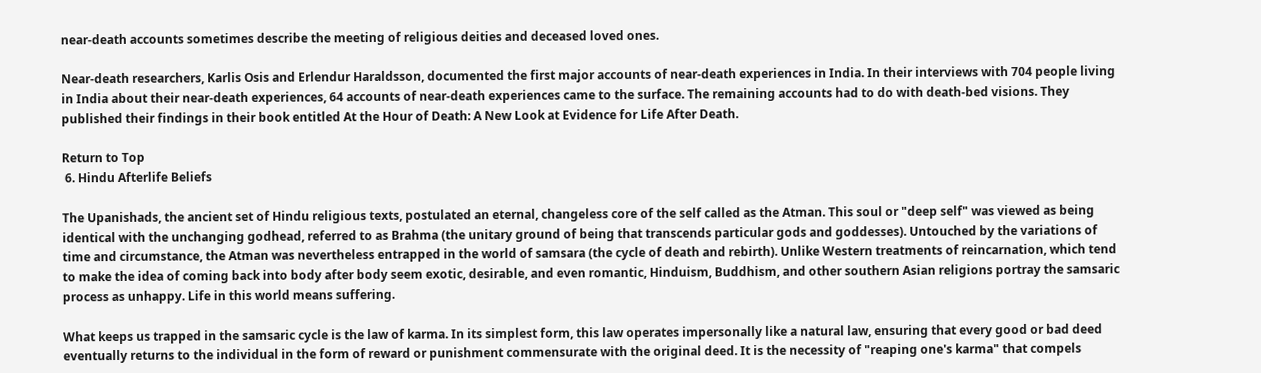near-death accounts sometimes describe the meeting of religious deities and deceased loved ones.

Near-death researchers, Karlis Osis and Erlendur Haraldsson, documented the first major accounts of near-death experiences in India. In their interviews with 704 people living in India about their near-death experiences, 64 accounts of near-death experiences came to the surface. The remaining accounts had to do with death-bed visions. They published their findings in their book entitled At the Hour of Death: A New Look at Evidence for Life After Death.

Return to Top
 6. Hindu Afterlife Beliefs

The Upanishads, the ancient set of Hindu religious texts, postulated an eternal, changeless core of the self called as the Atman. This soul or "deep self" was viewed as being identical with the unchanging godhead, referred to as Brahma (the unitary ground of being that transcends particular gods and goddesses). Untouched by the variations of time and circumstance, the Atman was nevertheless entrapped in the world of samsara (the cycle of death and rebirth). Unlike Western treatments of reincarnation, which tend to make the idea of coming back into body after body seem exotic, desirable, and even romantic, Hinduism, Buddhism, and other southern Asian religions portray the samsaric process as unhappy. Life in this world means suffering.

What keeps us trapped in the samsaric cycle is the law of karma. In its simplest form, this law operates impersonally like a natural law, ensuring that every good or bad deed eventually returns to the individual in the form of reward or punishment commensurate with the original deed. It is the necessity of "reaping one's karma" that compels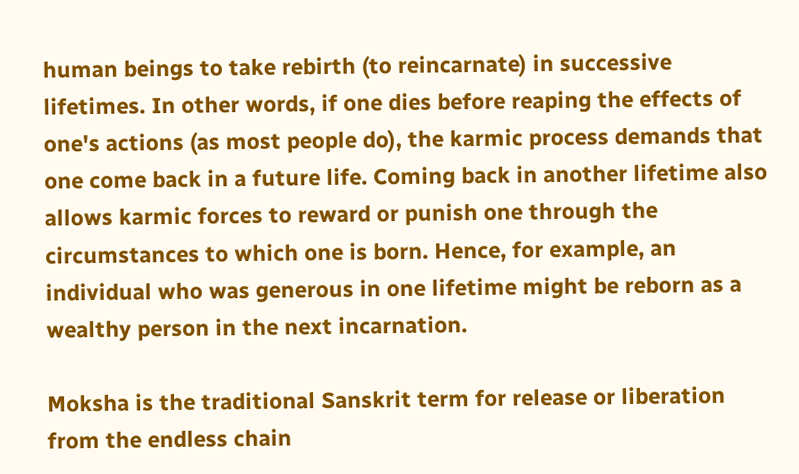human beings to take rebirth (to reincarnate) in successive lifetimes. In other words, if one dies before reaping the effects of one's actions (as most people do), the karmic process demands that one come back in a future life. Coming back in another lifetime also allows karmic forces to reward or punish one through the circumstances to which one is born. Hence, for example, an individual who was generous in one lifetime might be reborn as a wealthy person in the next incarnation.

Moksha is the traditional Sanskrit term for release or liberation from the endless chain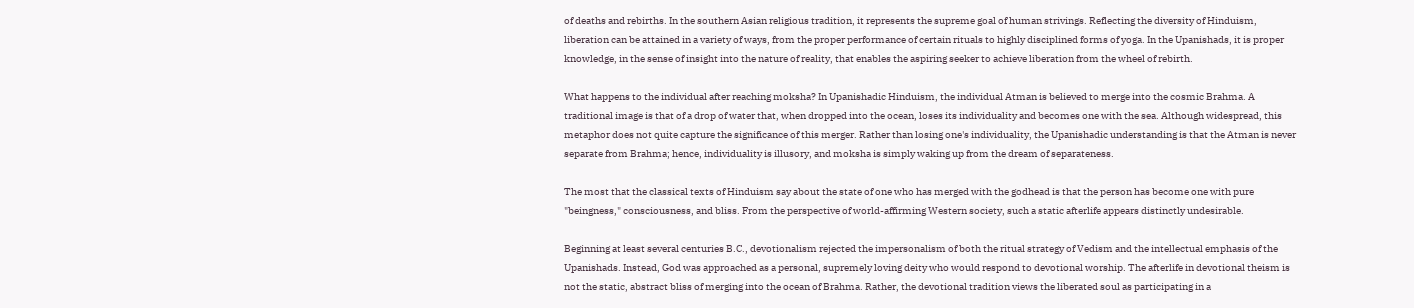of deaths and rebirths. In the southern Asian religious tradition, it represents the supreme goal of human strivings. Reflecting the diversity of Hinduism, liberation can be attained in a variety of ways, from the proper performance of certain rituals to highly disciplined forms of yoga. In the Upanishads, it is proper knowledge, in the sense of insight into the nature of reality, that enables the aspiring seeker to achieve liberation from the wheel of rebirth.

What happens to the individual after reaching moksha? In Upanishadic Hinduism, the individual Atman is believed to merge into the cosmic Brahma. A traditional image is that of a drop of water that, when dropped into the ocean, loses its individuality and becomes one with the sea. Although widespread, this metaphor does not quite capture the significance of this merger. Rather than losing one's individuality, the Upanishadic understanding is that the Atman is never separate from Brahma; hence, individuality is illusory, and moksha is simply waking up from the dream of separateness.

The most that the classical texts of Hinduism say about the state of one who has merged with the godhead is that the person has become one with pure "beingness," consciousness, and bliss. From the perspective of world-affirming Western society, such a static afterlife appears distinctly undesirable.

Beginning at least several centuries B.C., devotionalism rejected the impersonalism of both the ritual strategy of Vedism and the intellectual emphasis of the Upanishads. Instead, God was approached as a personal, supremely loving deity who would respond to devotional worship. The afterlife in devotional theism is not the static, abstract bliss of merging into the ocean of Brahma. Rather, the devotional tradition views the liberated soul as participating in a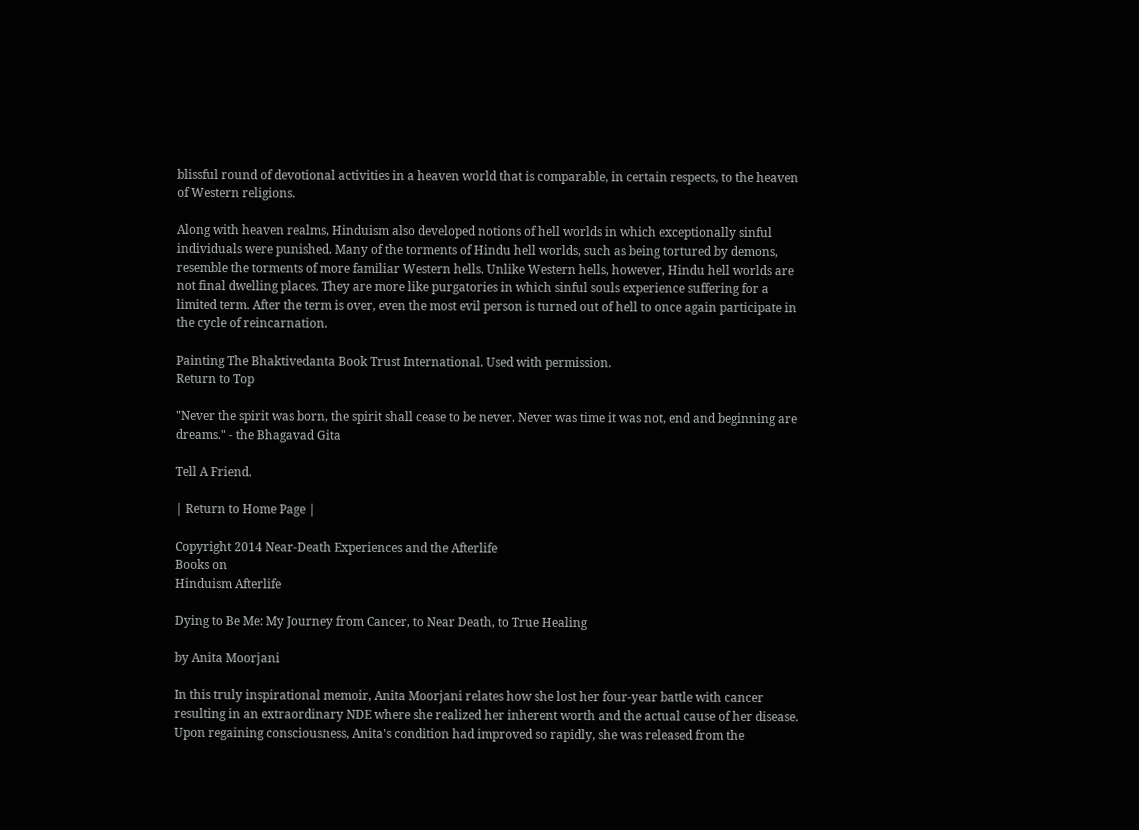blissful round of devotional activities in a heaven world that is comparable, in certain respects, to the heaven of Western religions.

Along with heaven realms, Hinduism also developed notions of hell worlds in which exceptionally sinful individuals were punished. Many of the torments of Hindu hell worlds, such as being tortured by demons, resemble the torments of more familiar Western hells. Unlike Western hells, however, Hindu hell worlds are not final dwelling places. They are more like purgatories in which sinful souls experience suffering for a limited term. After the term is over, even the most evil person is turned out of hell to once again participate in the cycle of reincarnation.

Painting The Bhaktivedanta Book Trust International. Used with permission.
Return to Top

"Never the spirit was born, the spirit shall cease to be never. Never was time it was not, end and beginning are dreams." - the Bhagavad Gita

Tell A Friend.

| Return to Home Page |

Copyright 2014 Near-Death Experiences and the Afterlife
Books on
Hinduism Afterlife

Dying to Be Me: My Journey from Cancer, to Near Death, to True Healing

by Anita Moorjani

In this truly inspirational memoir, Anita Moorjani relates how she lost her four-year battle with cancer resulting in an extraordinary NDE where she realized her inherent worth and the actual cause of her disease. Upon regaining consciousness, Anita's condition had improved so rapidly, she was released from the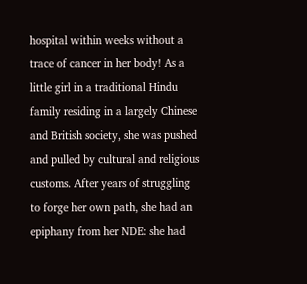hospital within weeks without a trace of cancer in her body! As a little girl in a traditional Hindu family residing in a largely Chinese and British society, she was pushed and pulled by cultural and religious customs. After years of struggling to forge her own path, she had an epiphany from her NDE: she had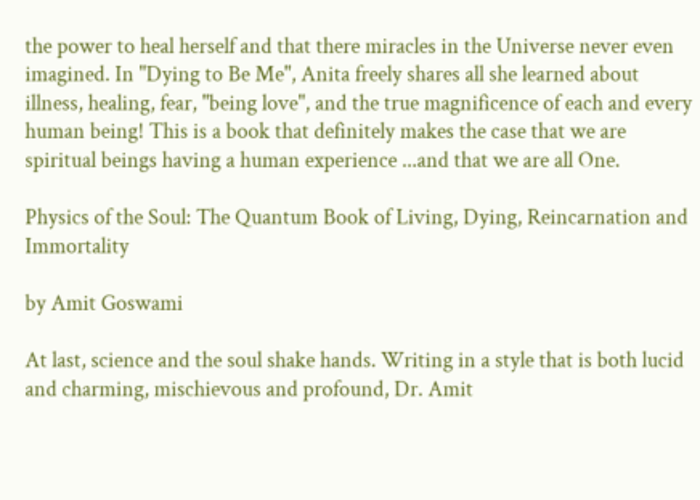the power to heal herself and that there miracles in the Universe never even imagined. In "Dying to Be Me", Anita freely shares all she learned about illness, healing, fear, "being love", and the true magnificence of each and every human being! This is a book that definitely makes the case that we are spiritual beings having a human experience ...and that we are all One.

Physics of the Soul: The Quantum Book of Living, Dying, Reincarnation and Immortality

by Amit Goswami

At last, science and the soul shake hands. Writing in a style that is both lucid and charming, mischievous and profound, Dr. Amit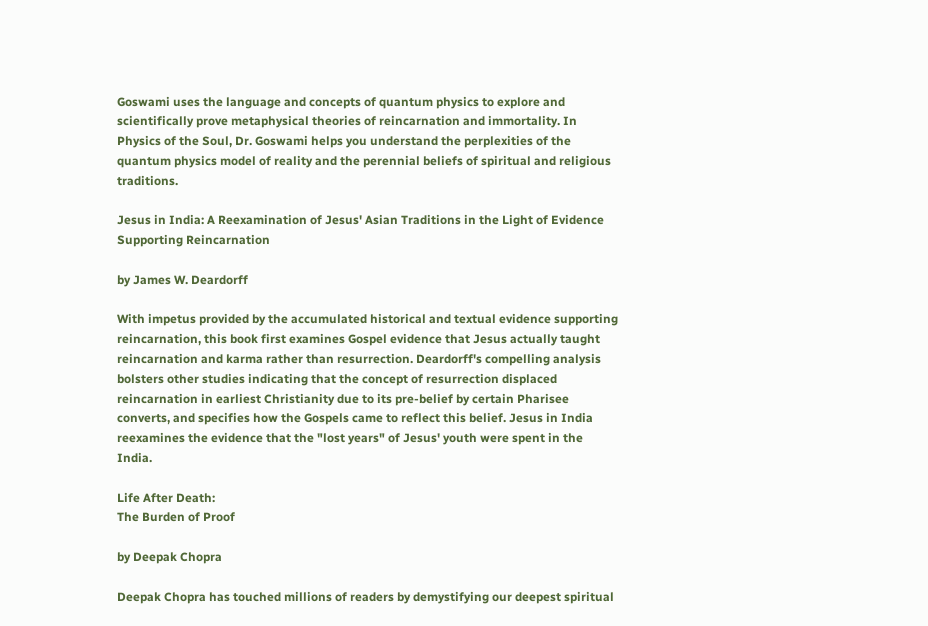Goswami uses the language and concepts of quantum physics to explore and scientifically prove metaphysical theories of reincarnation and immortality. In Physics of the Soul, Dr. Goswami helps you understand the perplexities of the quantum physics model of reality and the perennial beliefs of spiritual and religious traditions.

Jesus in India: A Reexamination of Jesus' Asian Traditions in the Light of Evidence Supporting Reincarnation

by James W. Deardorff

With impetus provided by the accumulated historical and textual evidence supporting reincarnation, this book first examines Gospel evidence that Jesus actually taught reincarnation and karma rather than resurrection. Deardorff's compelling analysis bolsters other studies indicating that the concept of resurrection displaced reincarnation in earliest Christianity due to its pre-belief by certain Pharisee converts, and specifies how the Gospels came to reflect this belief. Jesus in India reexamines the evidence that the "lost years" of Jesus' youth were spent in the India.

Life After Death:
The Burden of Proof

by Deepak Chopra

Deepak Chopra has touched millions of readers by demystifying our deepest spiritual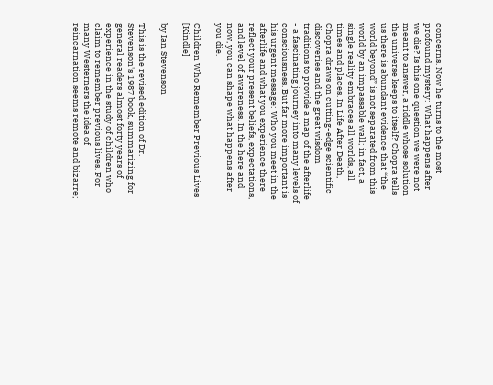concerns. Now he turns to the most profound mystery: What happens after we die? Is this one question we were not meant to answer, a riddle whose solution the universe keeps to itself? Chopra tells us there is abundant evidence that “the world beyond” is not separated from this world by an impassable wall; in fact, a single reality embraces all worlds, all times and places. In Life After Death, Chopra draws on cutting-edge scientific discoveries and the great wisdom traditions to provide a map of the afterlife - a fascinating journey into many levels of consciousness. But far more important is his urgent message: Who you meet in the afterlife and what you experience there reflect your present beliefs, expectations, and level of awareness. In the here and now, you can shape what happens after you die.

Children Who Remember Previous Lives [Kindle]

by Ian Stevenson

This is the revised edition of Dr. Stevenson's 1987 book, summarizing for general readers almost forty years of experience in the study of children who claim to remember previous lives. For many Westerners the idea of reincarnation seems remote and bizarre;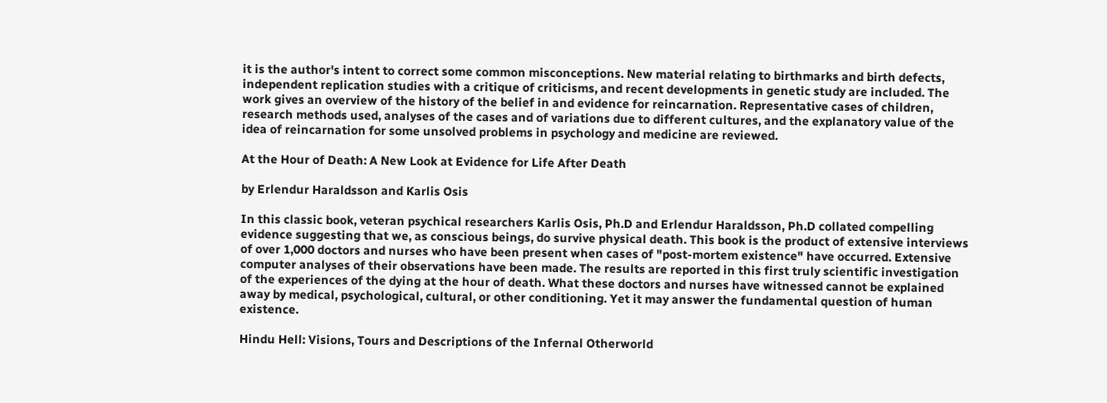it is the author's intent to correct some common misconceptions. New material relating to birthmarks and birth defects, independent replication studies with a critique of criticisms, and recent developments in genetic study are included. The work gives an overview of the history of the belief in and evidence for reincarnation. Representative cases of children, research methods used, analyses of the cases and of variations due to different cultures, and the explanatory value of the idea of reincarnation for some unsolved problems in psychology and medicine are reviewed.

At the Hour of Death: A New Look at Evidence for Life After Death

by Erlendur Haraldsson and Karlis Osis

In this classic book, veteran psychical researchers Karlis Osis, Ph.D and Erlendur Haraldsson, Ph.D collated compelling evidence suggesting that we, as conscious beings, do survive physical death. This book is the product of extensive interviews of over 1,000 doctors and nurses who have been present when cases of "post-mortem existence" have occurred. Extensive computer analyses of their observations have been made. The results are reported in this first truly scientific investigation of the experiences of the dying at the hour of death. What these doctors and nurses have witnessed cannot be explained away by medical, psychological, cultural, or other conditioning. Yet it may answer the fundamental question of human existence.

Hindu Hell: Visions, Tours and Descriptions of the Infernal Otherworld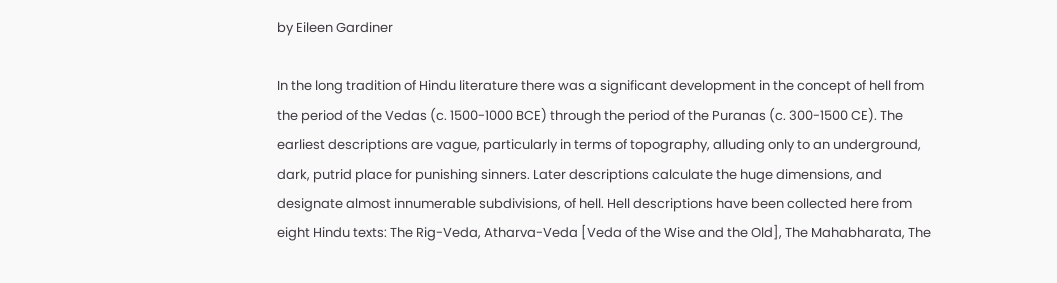by Eileen Gardiner

In the long tradition of Hindu literature there was a significant development in the concept of hell from the period of the Vedas (c. 1500-1000 BCE) through the period of the Puranas (c. 300-1500 CE). The earliest descriptions are vague, particularly in terms of topography, alluding only to an underground, dark, putrid place for punishing sinners. Later descriptions calculate the huge dimensions, and designate almost innumerable subdivisions, of hell. Hell descriptions have been collected here from eight Hindu texts: The Rig-Veda, Atharva-Veda [Veda of the Wise and the Old], The Mahabharata, The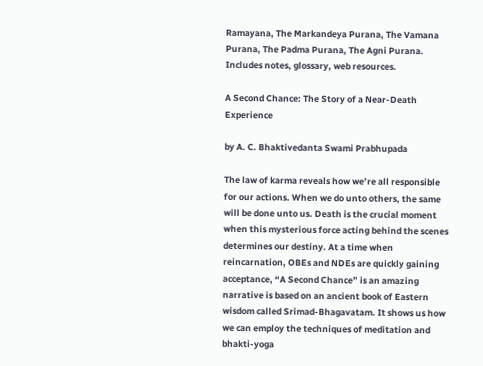Ramayana, The Markandeya Purana, The Vamana Purana, The Padma Purana, The Agni Purana. Includes notes, glossary, web resources.

A Second Chance: The Story of a Near-Death Experience

by A. C. Bhaktivedanta Swami Prabhupada

The law of karma reveals how we’re all responsible for our actions. When we do unto others, the same will be done unto us. Death is the crucial moment when this mysterious force acting behind the scenes determines our destiny. At a time when reincarnation, OBEs and NDEs are quickly gaining acceptance, “A Second Chance” is an amazing narrative is based on an ancient book of Eastern wisdom called Srimad-Bhagavatam. It shows us how we can employ the techniques of meditation and bhakti-yoga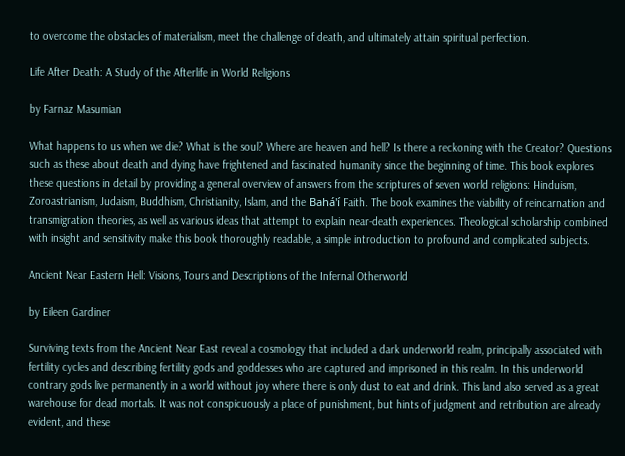to overcome the obstacles of materialism, meet the challenge of death, and ultimately attain spiritual perfection.

Life After Death: A Study of the Afterlife in World Religions

by Farnaz Masumian

What happens to us when we die? What is the soul? Where are heaven and hell? Is there a reckoning with the Creator? Questions such as these about death and dying have frightened and fascinated humanity since the beginning of time. This book explores these questions in detail by providing a general overview of answers from the scriptures of seven world religions: Hinduism, Zoroastrianism, Judaism, Buddhism, Christianity, Islam, and the Bahá'í Faith. The book examines the viability of reincarnation and transmigration theories, as well as various ideas that attempt to explain near-death experiences. Theological scholarship combined with insight and sensitivity make this book thoroughly readable, a simple introduction to profound and complicated subjects.

Ancient Near Eastern Hell: Visions, Tours and Descriptions of the Infernal Otherworld

by Eileen Gardiner

Surviving texts from the Ancient Near East reveal a cosmology that included a dark underworld realm, principally associated with fertility cycles and describing fertility gods and goddesses who are captured and imprisoned in this realm. In this underworld contrary gods live permanently in a world without joy where there is only dust to eat and drink. This land also served as a great warehouse for dead mortals. It was not conspicuously a place of punishment, but hints of judgment and retribution are already evident, and these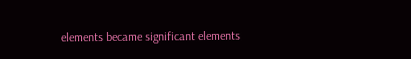elements became significant elements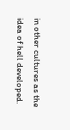in other cultures as the idea of hell developed.